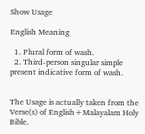Show Usage

English Meaning

  1. Plural form of wash.
  2. Third-person singular simple present indicative form of wash.


The Usage is actually taken from the Verse(s) of English+Malayalam Holy Bible.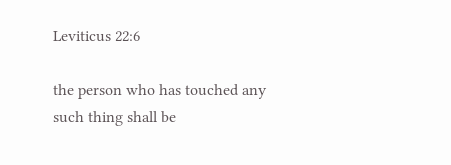Leviticus 22:6

the person who has touched any such thing shall be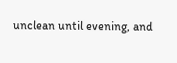unclean until evening, and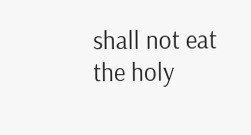shall not eat the holy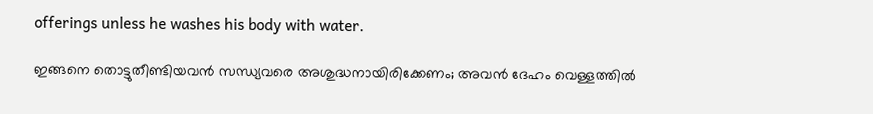offerings unless he washes his body with water.

ഇങ്ങനെ തൊട്ടുതീണ്ടിയവൻ സന്ധ്യവരെ അശുദ്ധനായിരിക്കേണം; അവൻ ദേഹം വെള്ളത്തിൽ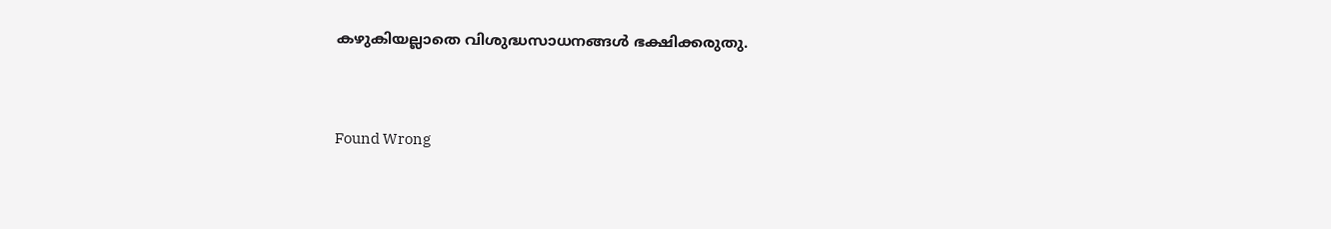കഴുകിയല്ലാതെ വിശുദ്ധസാധനങ്ങൾ ഭക്ഷിക്കരുതു.


Found Wrong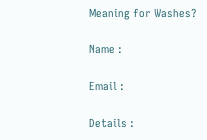Meaning for Washes?

Name :

Email :

Details :